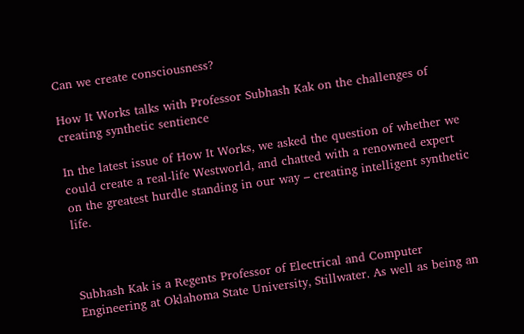Can we create consciousness?

How It Works talks with Professor Subhash Kak on the challenges of creating synthetic sentience

In the latest issue of How It Works, we asked the question of whether we could create a real-life Westworld, and chatted with a renowned expert on the greatest hurdle standing in our way – creating intelligent synthetic life.



Subhash Kak is a Regents Professor of Electrical and Computer Engineering at Oklahoma State University, Stillwater. As well as being an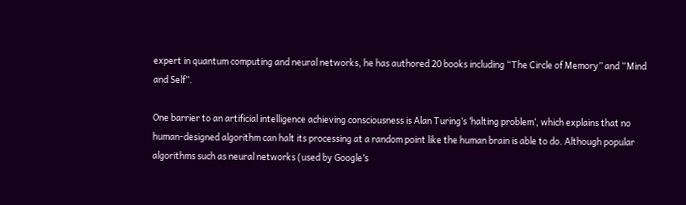expert in quantum computing and neural networks, he has authored 20 books including “The Circle of Memory” and “Mind and Self”.

One barrier to an artificial intelligence achieving consciousness is Alan Turing’s ‘halting problem’, which explains that no human-designed algorithm can halt its processing at a random point like the human brain is able to do. Although popular algorithms such as neural networks (used by Google’s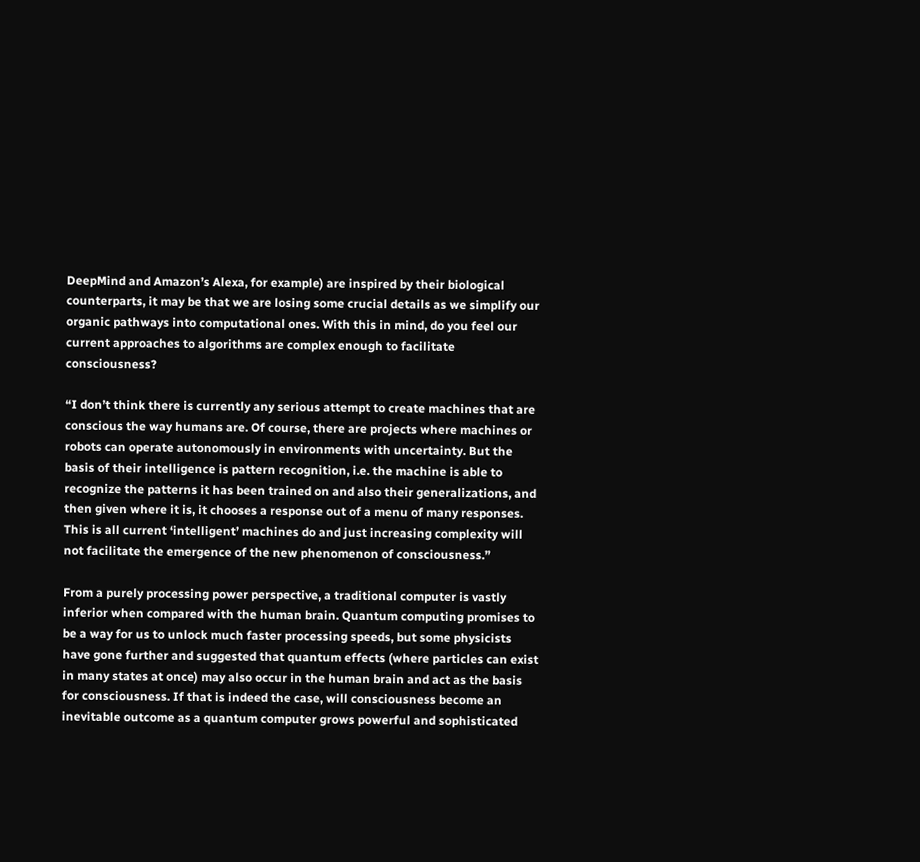DeepMind and Amazon’s Alexa, for example) are inspired by their biological counterparts, it may be that we are losing some crucial details as we simplify our organic pathways into computational ones. With this in mind, do you feel our current approaches to algorithms are complex enough to facilitate consciousness?

“I don’t think there is currently any serious attempt to create machines that are conscious the way humans are. Of course, there are projects where machines or robots can operate autonomously in environments with uncertainty. But the basis of their intelligence is pattern recognition, i.e. the machine is able to recognize the patterns it has been trained on and also their generalizations, and then given where it is, it chooses a response out of a menu of many responses. This is all current ‘intelligent’ machines do and just increasing complexity will not facilitate the emergence of the new phenomenon of consciousness.”

From a purely processing power perspective, a traditional computer is vastly inferior when compared with the human brain. Quantum computing promises to be a way for us to unlock much faster processing speeds, but some physicists have gone further and suggested that quantum effects (where particles can exist in many states at once) may also occur in the human brain and act as the basis for consciousness. If that is indeed the case, will consciousness become an inevitable outcome as a quantum computer grows powerful and sophisticated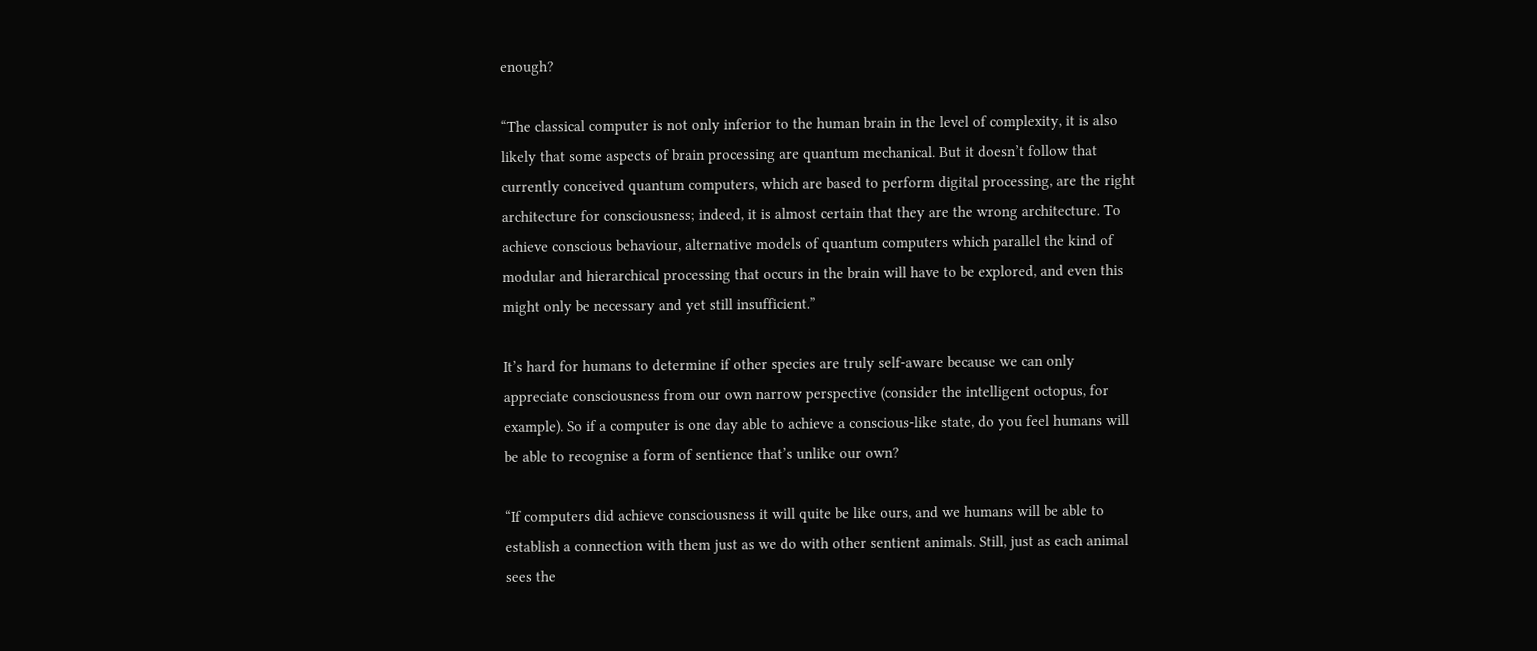enough?

“The classical computer is not only inferior to the human brain in the level of complexity, it is also likely that some aspects of brain processing are quantum mechanical. But it doesn’t follow that currently conceived quantum computers, which are based to perform digital processing, are the right architecture for consciousness; indeed, it is almost certain that they are the wrong architecture. To achieve conscious behaviour, alternative models of quantum computers which parallel the kind of modular and hierarchical processing that occurs in the brain will have to be explored, and even this might only be necessary and yet still insufficient.”

It’s hard for humans to determine if other species are truly self-aware because we can only appreciate consciousness from our own narrow perspective (consider the intelligent octopus, for example). So if a computer is one day able to achieve a conscious-like state, do you feel humans will be able to recognise a form of sentience that’s unlike our own?

“If computers did achieve consciousness it will quite be like ours, and we humans will be able to establish a connection with them just as we do with other sentient animals. Still, just as each animal sees the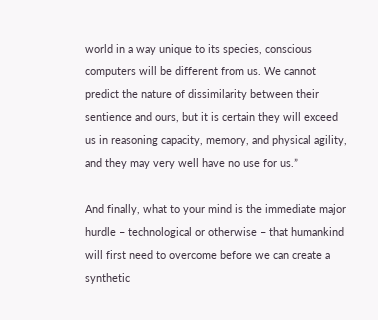world in a way unique to its species, conscious computers will be different from us. We cannot predict the nature of dissimilarity between their sentience and ours, but it is certain they will exceed us in reasoning capacity, memory, and physical agility, and they may very well have no use for us.”

And finally, what to your mind is the immediate major hurdle – technological or otherwise – that humankind will first need to overcome before we can create a synthetic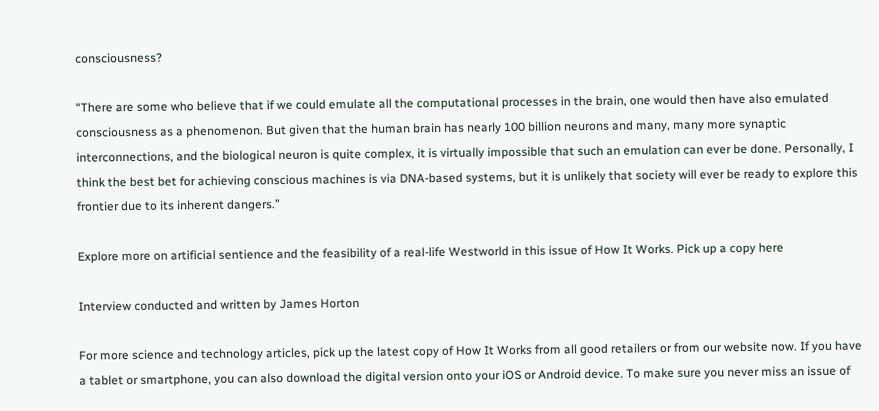consciousness?

“There are some who believe that if we could emulate all the computational processes in the brain, one would then have also emulated consciousness as a phenomenon. But given that the human brain has nearly 100 billion neurons and many, many more synaptic interconnections, and the biological neuron is quite complex, it is virtually impossible that such an emulation can ever be done. Personally, I think the best bet for achieving conscious machines is via DNA-based systems, but it is unlikely that society will ever be ready to explore this frontier due to its inherent dangers.”

Explore more on artificial sentience and the feasibility of a real-life Westworld in this issue of How It Works. Pick up a copy here

Interview conducted and written by James Horton

For more science and technology articles, pick up the latest copy of How It Works from all good retailers or from our website now. If you have a tablet or smartphone, you can also download the digital version onto your iOS or Android device. To make sure you never miss an issue of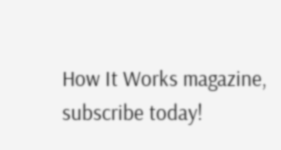How It Works magazine, subscribe today!